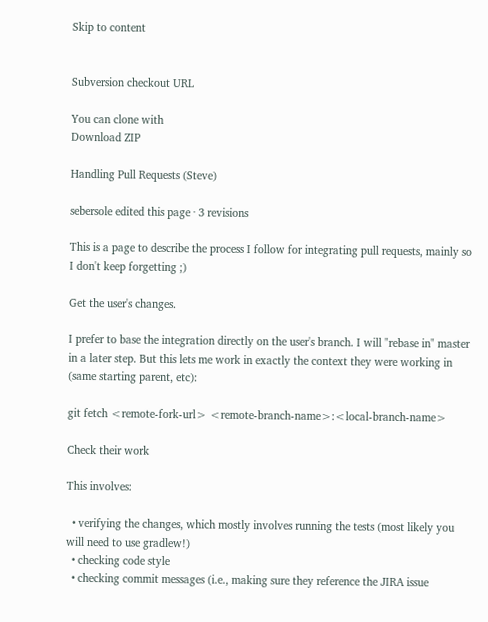Skip to content


Subversion checkout URL

You can clone with
Download ZIP

Handling Pull Requests (Steve)

sebersole edited this page · 3 revisions

This is a page to describe the process I follow for integrating pull requests, mainly so I don't keep forgetting ;)

Get the user's changes.

I prefer to base the integration directly on the user's branch. I will "rebase in" master in a later step. But this lets me work in exactly the context they were working in (same starting parent, etc):

git fetch <remote-fork-url> <remote-branch-name>:<local-branch-name>

Check their work

This involves:

  • verifying the changes, which mostly involves running the tests (most likely you will need to use gradlew!)
  • checking code style
  • checking commit messages (i.e., making sure they reference the JIRA issue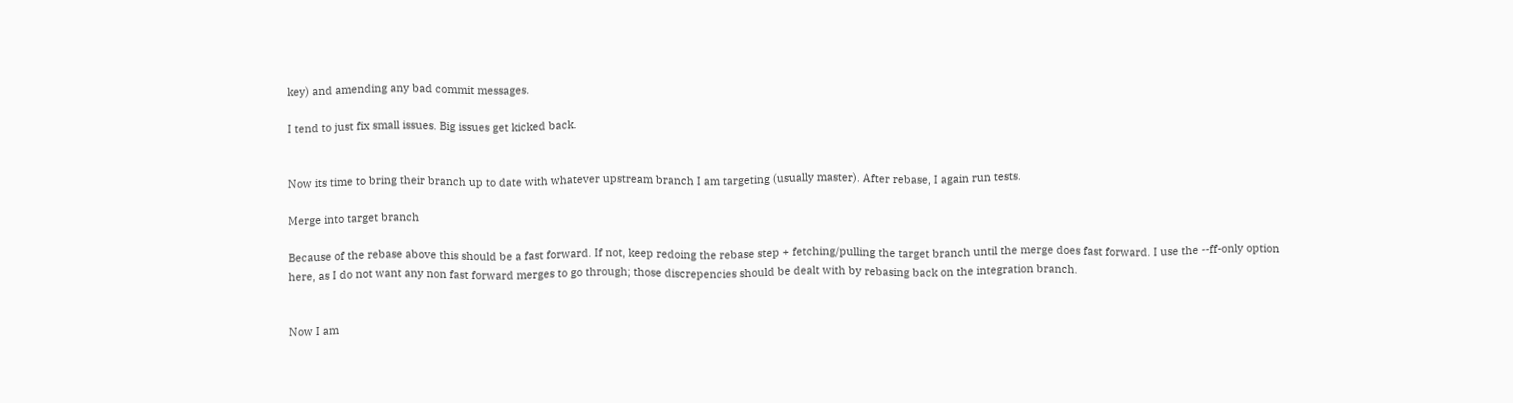key) and amending any bad commit messages.

I tend to just fix small issues. Big issues get kicked back.


Now its time to bring their branch up to date with whatever upstream branch I am targeting (usually master). After rebase, I again run tests.

Merge into target branch

Because of the rebase above this should be a fast forward. If not, keep redoing the rebase step + fetching/pulling the target branch until the merge does fast forward. I use the --ff-only option here, as I do not want any non fast forward merges to go through; those discrepencies should be dealt with by rebasing back on the integration branch.


Now I am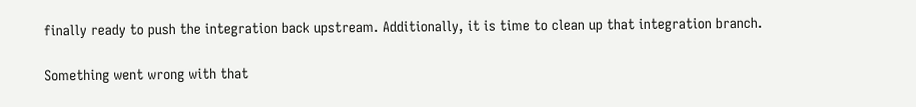finally ready to push the integration back upstream. Additionally, it is time to clean up that integration branch.

Something went wrong with that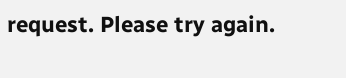request. Please try again.